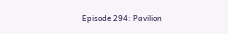Episode 294: Pavilion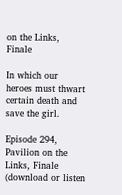on the Links, Finale

In which our heroes must thwart certain death and save the girl.

Episode 294, Pavilion on the Links, Finale
(download or listen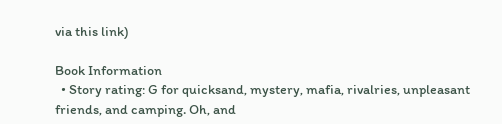via this link)

Book Information
  • Story rating: G for quicksand, mystery, mafia, rivalries, unpleasant friends, and camping. Oh, and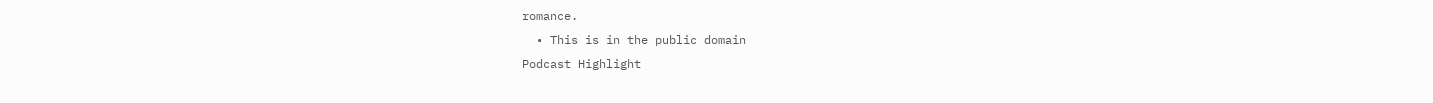romance.
  • This is in the public domain
Podcast Highlight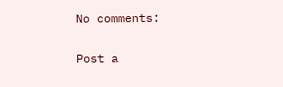No comments:

Post a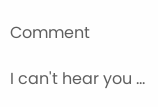Comment

I can't hear you ...